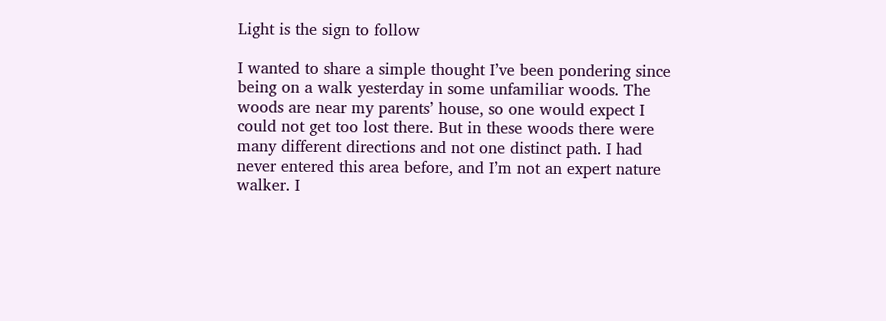Light is the sign to follow

I wanted to share a simple thought I’ve been pondering since being on a walk yesterday in some unfamiliar woods. The woods are near my parents’ house, so one would expect I could not get too lost there. But in these woods there were many different directions and not one distinct path. I had never entered this area before, and I’m not an expert nature walker. I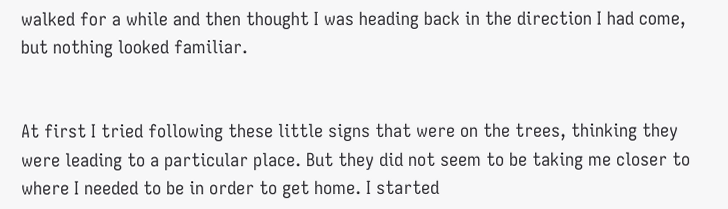walked for a while and then thought I was heading back in the direction I had come, but nothing looked familiar.


At first I tried following these little signs that were on the trees, thinking they were leading to a particular place. But they did not seem to be taking me closer to where I needed to be in order to get home. I started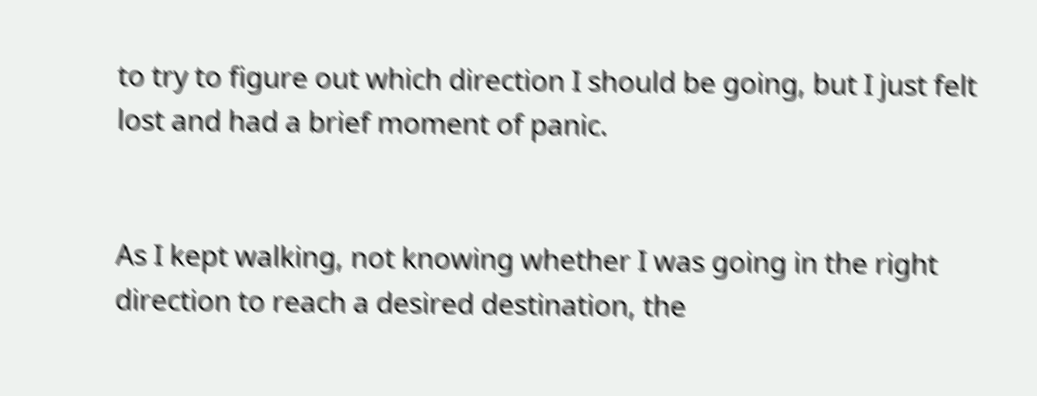to try to figure out which direction I should be going, but I just felt lost and had a brief moment of panic.


As I kept walking, not knowing whether I was going in the right direction to reach a desired destination, the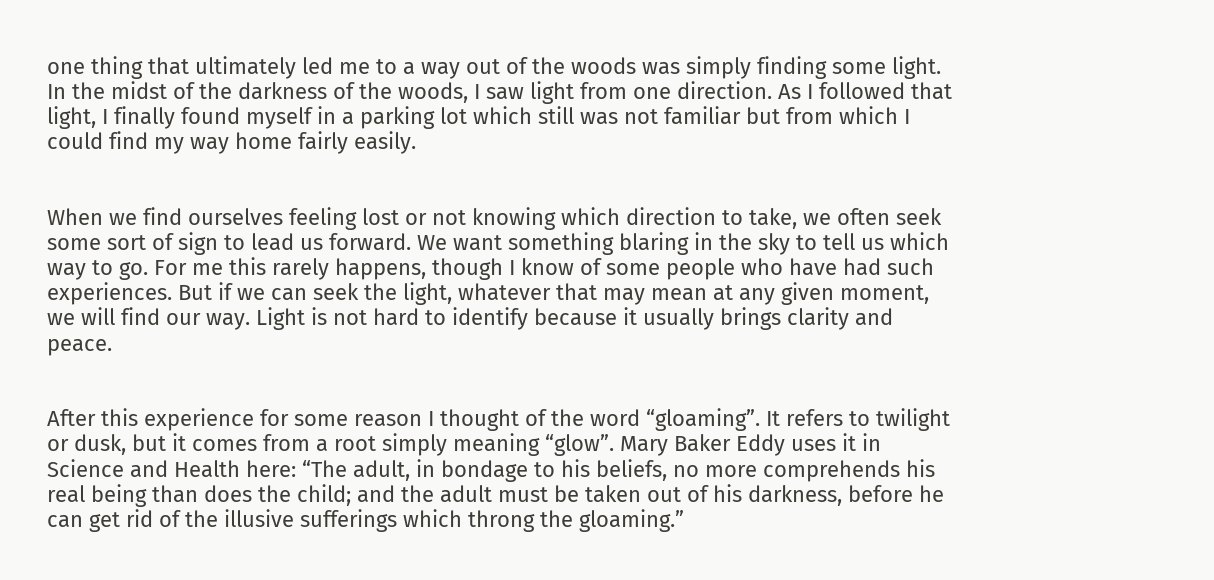one thing that ultimately led me to a way out of the woods was simply finding some light. In the midst of the darkness of the woods, I saw light from one direction. As I followed that light, I finally found myself in a parking lot which still was not familiar but from which I could find my way home fairly easily.


When we find ourselves feeling lost or not knowing which direction to take, we often seek some sort of sign to lead us forward. We want something blaring in the sky to tell us which way to go. For me this rarely happens, though I know of some people who have had such experiences. But if we can seek the light, whatever that may mean at any given moment, we will find our way. Light is not hard to identify because it usually brings clarity and peace.


After this experience for some reason I thought of the word “gloaming”. It refers to twilight or dusk, but it comes from a root simply meaning “glow”. Mary Baker Eddy uses it in Science and Health here: “The adult, in bondage to his beliefs, no more comprehends his real being than does the child; and the adult must be taken out of his darkness, before he can get rid of the illusive sufferings which throng the gloaming.”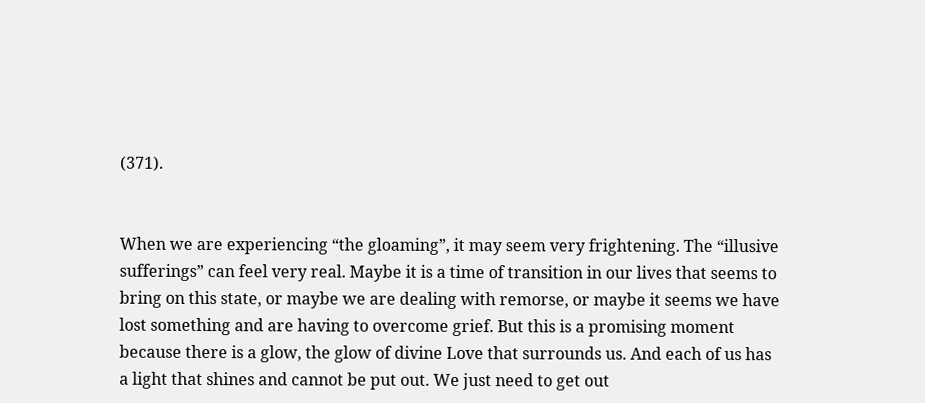(371).


When we are experiencing “the gloaming”, it may seem very frightening. The “illusive sufferings” can feel very real. Maybe it is a time of transition in our lives that seems to bring on this state, or maybe we are dealing with remorse, or maybe it seems we have lost something and are having to overcome grief. But this is a promising moment because there is a glow, the glow of divine Love that surrounds us. And each of us has a light that shines and cannot be put out. We just need to get out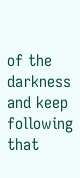of the darkness and keep following that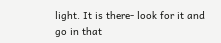light. It is there- look for it and go in that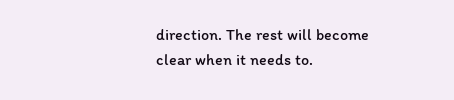direction. The rest will become clear when it needs to.